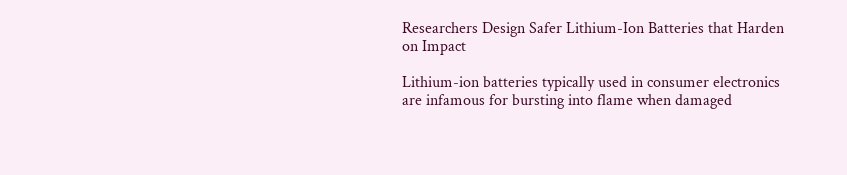Researchers Design Safer Lithium-Ion Batteries that Harden on Impact

Lithium-ion batteries typically used in consumer electronics are infamous for bursting into flame when damaged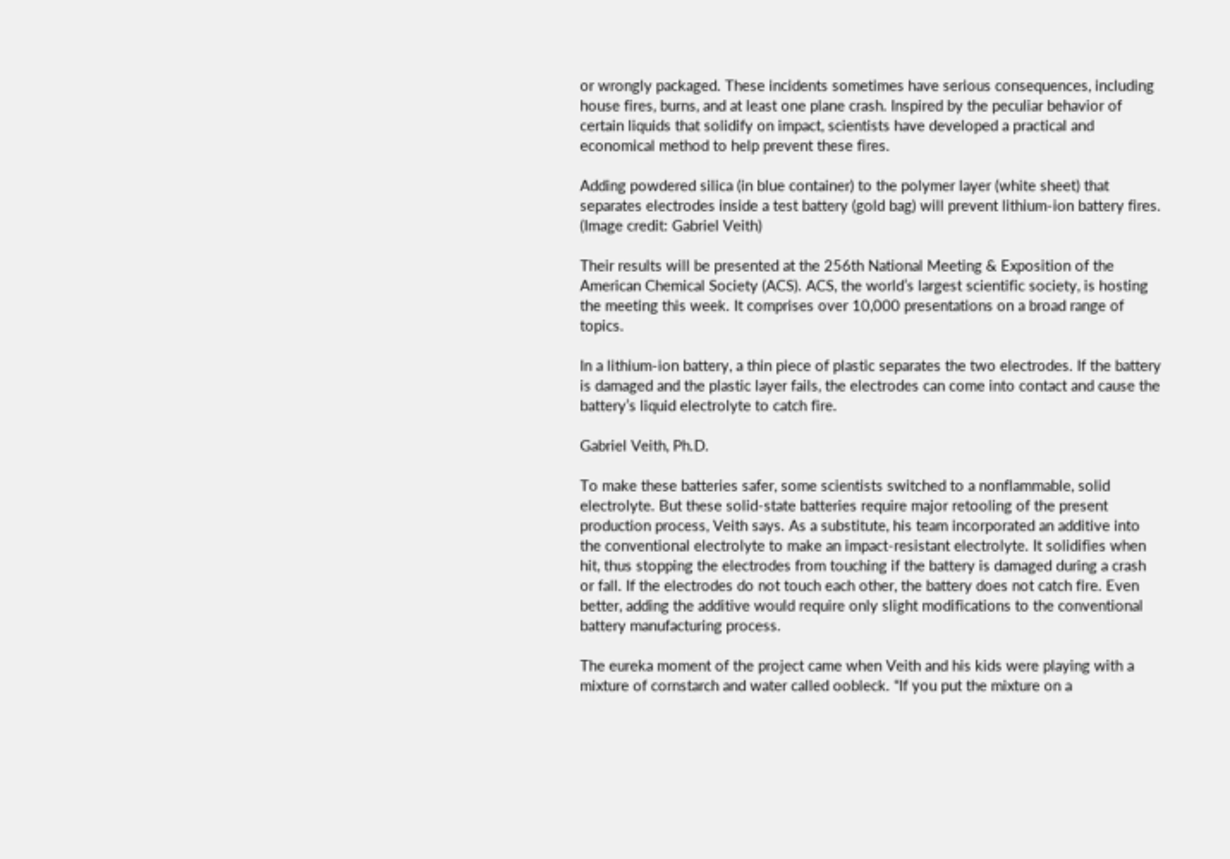or wrongly packaged. These incidents sometimes have serious consequences, including house fires, burns, and at least one plane crash. Inspired by the peculiar behavior of certain liquids that solidify on impact, scientists have developed a practical and economical method to help prevent these fires.

Adding powdered silica (in blue container) to the polymer layer (white sheet) that separates electrodes inside a test battery (gold bag) will prevent lithium-ion battery fires. (Image credit: Gabriel Veith)

Their results will be presented at the 256th National Meeting & Exposition of the American Chemical Society (ACS). ACS, the world’s largest scientific society, is hosting the meeting this week. It comprises over 10,000 presentations on a broad range of topics.

In a lithium-ion battery, a thin piece of plastic separates the two electrodes. If the battery is damaged and the plastic layer fails, the electrodes can come into contact and cause the battery’s liquid electrolyte to catch fire.

Gabriel Veith, Ph.D.

To make these batteries safer, some scientists switched to a nonflammable, solid electrolyte. But these solid-state batteries require major retooling of the present production process, Veith says. As a substitute, his team incorporated an additive into the conventional electrolyte to make an impact-resistant electrolyte. It solidifies when hit, thus stopping the electrodes from touching if the battery is damaged during a crash or fall. If the electrodes do not touch each other, the battery does not catch fire. Even better, adding the additive would require only slight modifications to the conventional battery manufacturing process.

The eureka moment of the project came when Veith and his kids were playing with a mixture of cornstarch and water called oobleck. “If you put the mixture on a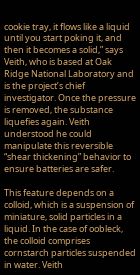cookie tray, it flows like a liquid until you start poking it, and then it becomes a solid,” says Veith, who is based at Oak Ridge National Laboratory and is the project’s chief investigator. Once the pressure is removed, the substance liquefies again. Veith understood he could manipulate this reversible “shear thickening” behavior to ensure batteries are safer.

This feature depends on a colloid, which is a suspension of miniature, solid particles in a liquid. In the case of oobleck, the colloid comprises cornstarch particles suspended in water. Veith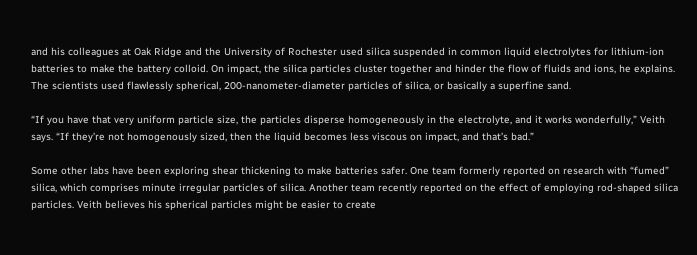and his colleagues at Oak Ridge and the University of Rochester used silica suspended in common liquid electrolytes for lithium-ion batteries to make the battery colloid. On impact, the silica particles cluster together and hinder the flow of fluids and ions, he explains. The scientists used flawlessly spherical, 200-nanometer-diameter particles of silica, or basically a superfine sand.

“If you have that very uniform particle size, the particles disperse homogeneously in the electrolyte, and it works wonderfully,” Veith says. “If they’re not homogenously sized, then the liquid becomes less viscous on impact, and that’s bad.”

Some other labs have been exploring shear thickening to make batteries safer. One team formerly reported on research with “fumed” silica, which comprises minute irregular particles of silica. Another team recently reported on the effect of employing rod-shaped silica particles. Veith believes his spherical particles might be easier to create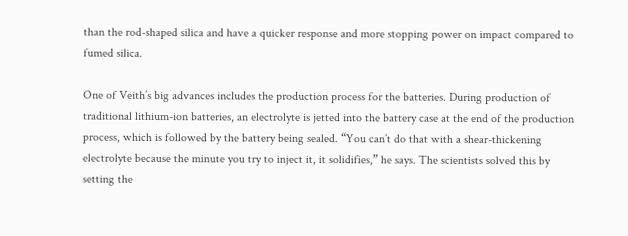than the rod-shaped silica and have a quicker response and more stopping power on impact compared to fumed silica.

One of Veith’s big advances includes the production process for the batteries. During production of traditional lithium-ion batteries, an electrolyte is jetted into the battery case at the end of the production process, which is followed by the battery being sealed. “You can’t do that with a shear-thickening electrolyte because the minute you try to inject it, it solidifies,” he says. The scientists solved this by setting the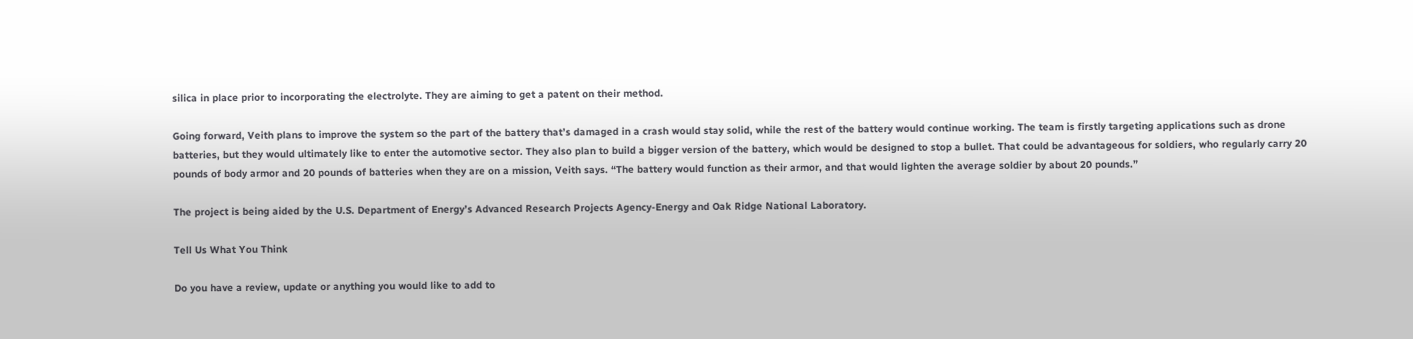silica in place prior to incorporating the electrolyte. They are aiming to get a patent on their method.

Going forward, Veith plans to improve the system so the part of the battery that’s damaged in a crash would stay solid, while the rest of the battery would continue working. The team is firstly targeting applications such as drone batteries, but they would ultimately like to enter the automotive sector. They also plan to build a bigger version of the battery, which would be designed to stop a bullet. That could be advantageous for soldiers, who regularly carry 20 pounds of body armor and 20 pounds of batteries when they are on a mission, Veith says. “The battery would function as their armor, and that would lighten the average soldier by about 20 pounds.”

The project is being aided by the U.S. Department of Energy’s Advanced Research Projects Agency-Energy and Oak Ridge National Laboratory.

Tell Us What You Think

Do you have a review, update or anything you would like to add to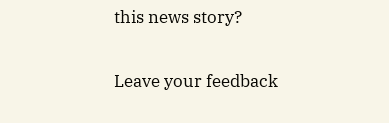this news story?

Leave your feedback